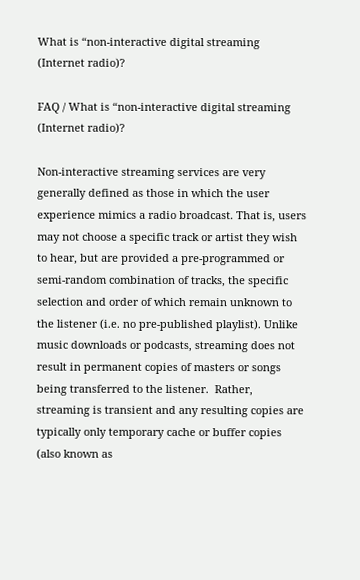What is “non-interactive digital streaming (Internet radio)?

FAQ / What is “non-interactive digital streaming (Internet radio)?

Non-interactive streaming services are very generally defined as those in which the user experience mimics a radio broadcast. That is, users may not choose a specific track or artist they wish to hear, but are provided a pre-programmed or semi-random combination of tracks, the specific selection and order of which remain unknown to the listener (i.e. no pre-published playlist). Unlike music downloads or podcasts, streaming does not result in permanent copies of masters or songs being transferred to the listener.  Rather, streaming is transient and any resulting copies are typically only temporary cache or buffer copies (also known as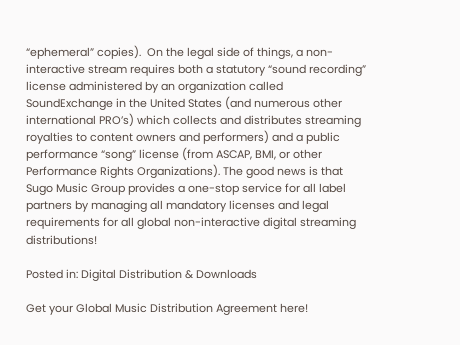“ephemeral” copies).  On the legal side of things, a non-interactive stream requires both a statutory “sound recording” license administered by an organization called SoundExchange in the United States (and numerous other international PRO’s) which collects and distributes streaming royalties to content owners and performers) and a public performance “song” license (from ASCAP, BMI, or other Performance Rights Organizations). The good news is that Sugo Music Group provides a one-stop service for all label partners by managing all mandatory licenses and legal requirements for all global non-interactive digital streaming distributions!

Posted in: Digital Distribution & Downloads

Get your Global Music Distribution Agreement here!